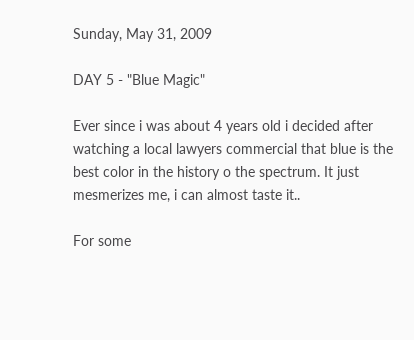Sunday, May 31, 2009

DAY 5 - "Blue Magic"

Ever since i was about 4 years old i decided after watching a local lawyers commercial that blue is the best color in the history o the spectrum. It just mesmerizes me, i can almost taste it..

For some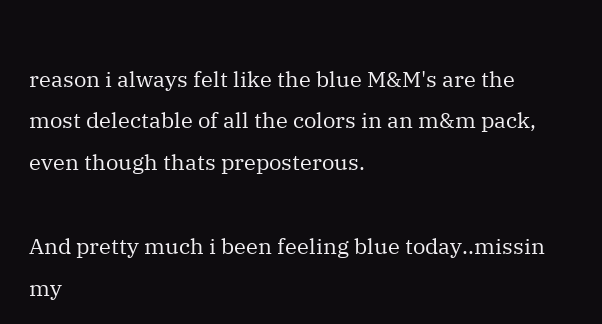reason i always felt like the blue M&M's are the most delectable of all the colors in an m&m pack, even though thats preposterous.

And pretty much i been feeling blue today..missin my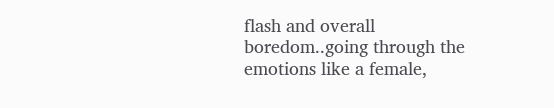flash and overall boredom..going through the emotions like a female,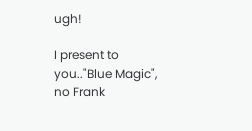ugh!

I present to you.."Blue Magic", no Frank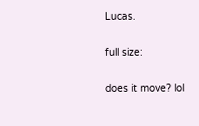Lucas.

full size:

does it move? lol